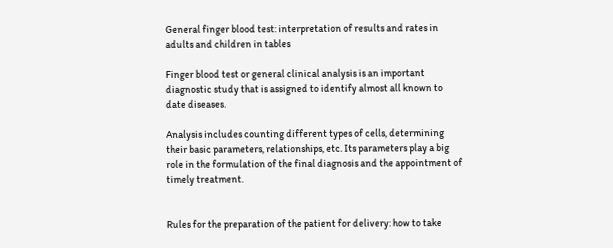General finger blood test: interpretation of results and rates in adults and children in tables

Finger blood test or general clinical analysis is an important diagnostic study that is assigned to identify almost all known to date diseases.

Analysis includes counting different types of cells, determining their basic parameters, relationships, etc. Its parameters play a big role in the formulation of the final diagnosis and the appointment of timely treatment.


Rules for the preparation of the patient for delivery: how to take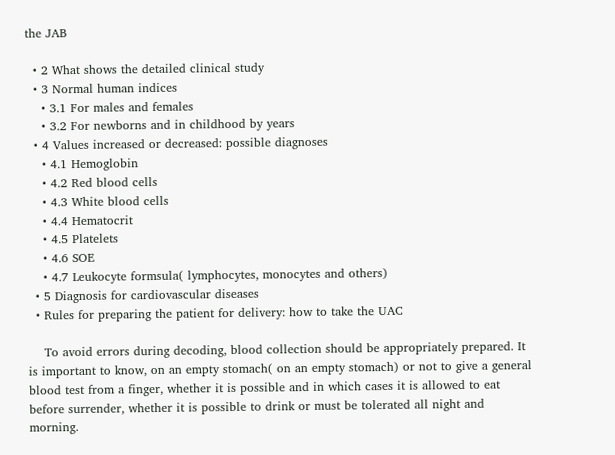the JAB

  • 2 What shows the detailed clinical study
  • 3 Normal human indices
    • 3.1 For males and females
    • 3.2 For newborns and in childhood by years
  • 4 Values increased or decreased: possible diagnoses
    • 4.1 Hemoglobin
    • 4.2 Red blood cells
    • 4.3 White blood cells
    • 4.4 Hematocrit
    • 4.5 Platelets
    • 4.6 SOE
    • 4.7 Leukocyte formsula( lymphocytes, monocytes and others)
  • 5 Diagnosis for cardiovascular diseases
  • Rules for preparing the patient for delivery: how to take the UAC

    To avoid errors during decoding, blood collection should be appropriately prepared. It is important to know, on an empty stomach( on an empty stomach) or not to give a general blood test from a finger, whether it is possible and in which cases it is allowed to eat before surrender, whether it is possible to drink or must be tolerated all night and morning.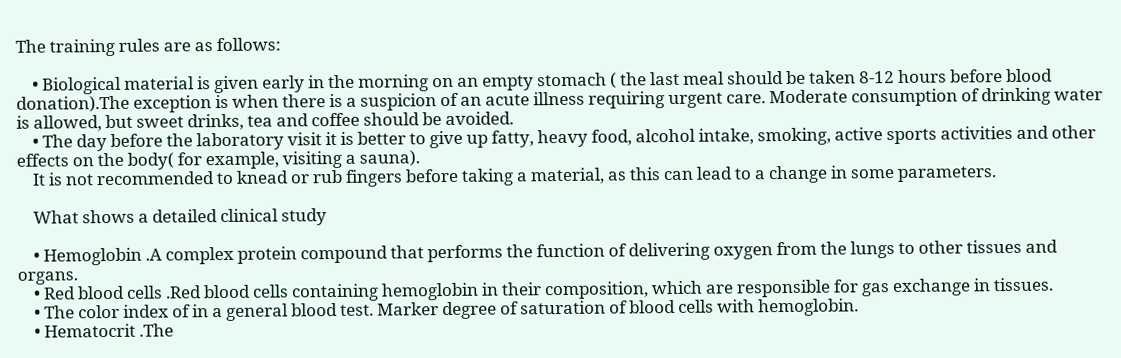The training rules are as follows:

    • Biological material is given early in the morning on an empty stomach ( the last meal should be taken 8-12 hours before blood donation).The exception is when there is a suspicion of an acute illness requiring urgent care. Moderate consumption of drinking water is allowed, but sweet drinks, tea and coffee should be avoided.
    • The day before the laboratory visit it is better to give up fatty, heavy food, alcohol intake, smoking, active sports activities and other effects on the body( for example, visiting a sauna).
    It is not recommended to knead or rub fingers before taking a material, as this can lead to a change in some parameters.

    What shows a detailed clinical study

    • Hemoglobin .A complex protein compound that performs the function of delivering oxygen from the lungs to other tissues and organs.
    • Red blood cells .Red blood cells containing hemoglobin in their composition, which are responsible for gas exchange in tissues.
    • The color index of in a general blood test. Marker degree of saturation of blood cells with hemoglobin.
    • Hematocrit .The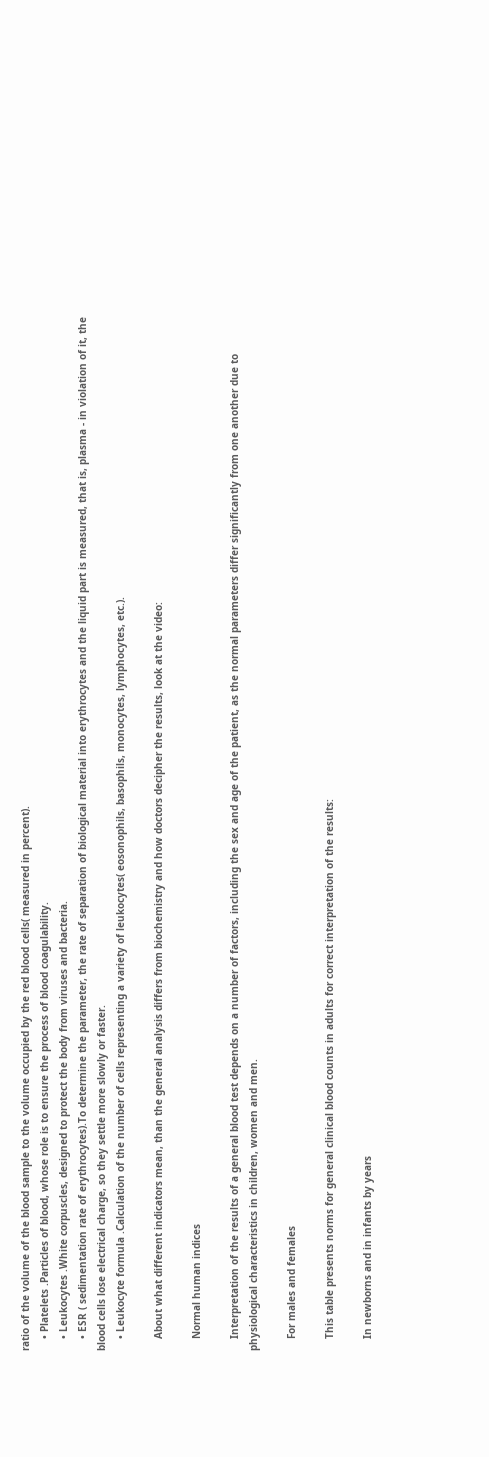ratio of the volume of the blood sample to the volume occupied by the red blood cells( measured in percent).
    • Platelets .Particles of blood, whose role is to ensure the process of blood coagulability.
    • Leukocytes .White corpuscles, designed to protect the body from viruses and bacteria.
    • ESR ( sedimentation rate of erythrocytes).To determine the parameter, the rate of separation of biological material into erythrocytes and the liquid part is measured, that is, plasma - in violation of it, the blood cells lose electrical charge, so they settle more slowly or faster.
    • Leukocyte formula .Calculation of the number of cells representing a variety of leukocytes( eosonophils, basophils, monocytes, lymphocytes, etc.).

    About what different indicators mean, than the general analysis differs from biochemistry and how doctors decipher the results, look at the video:

    Normal human indices

    Interpretation of the results of a general blood test depends on a number of factors, including the sex and age of the patient, as the normal parameters differ significantly from one another due to physiological characteristics in children, women and men.

    For males and females

    This table presents norms for general clinical blood counts in adults for correct interpretation of the results:

    In newborns and in infants by years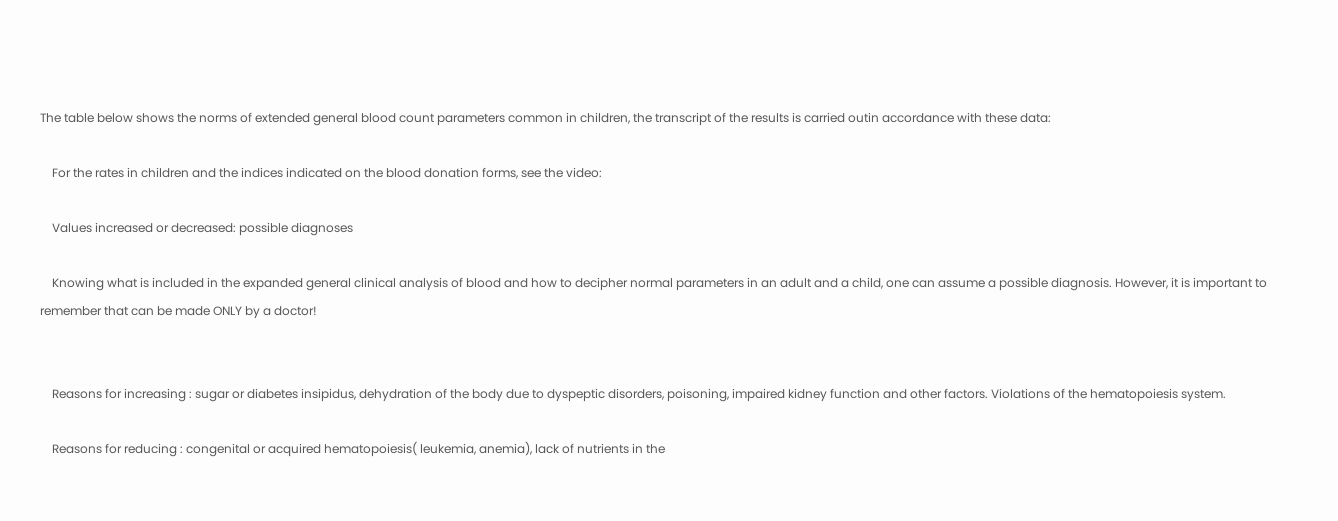The table below shows the norms of extended general blood count parameters common in children, the transcript of the results is carried outin accordance with these data:

    For the rates in children and the indices indicated on the blood donation forms, see the video:

    Values increased or decreased: possible diagnoses

    Knowing what is included in the expanded general clinical analysis of blood and how to decipher normal parameters in an adult and a child, one can assume a possible diagnosis. However, it is important to remember that can be made ONLY by a doctor!


    Reasons for increasing : sugar or diabetes insipidus, dehydration of the body due to dyspeptic disorders, poisoning, impaired kidney function and other factors. Violations of the hematopoiesis system.

    Reasons for reducing : congenital or acquired hematopoiesis( leukemia, anemia), lack of nutrients in the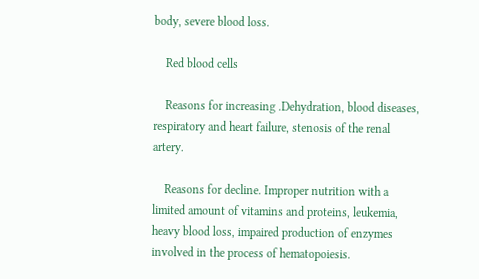body, severe blood loss.

    Red blood cells

    Reasons for increasing .Dehydration, blood diseases, respiratory and heart failure, stenosis of the renal artery.

    Reasons for decline. Improper nutrition with a limited amount of vitamins and proteins, leukemia, heavy blood loss, impaired production of enzymes involved in the process of hematopoiesis.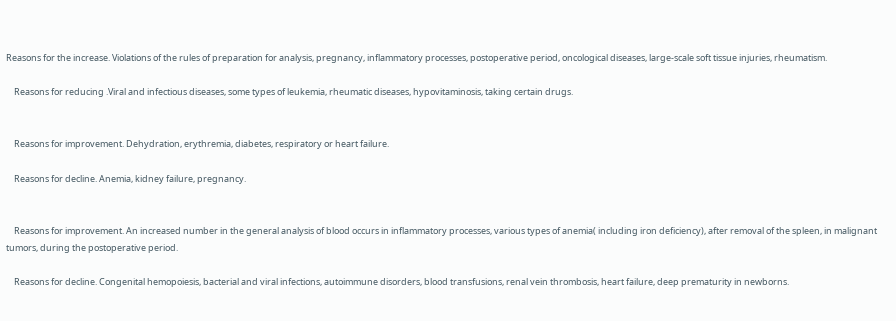Reasons for the increase. Violations of the rules of preparation for analysis, pregnancy, inflammatory processes, postoperative period, oncological diseases, large-scale soft tissue injuries, rheumatism.

    Reasons for reducing .Viral and infectious diseases, some types of leukemia, rheumatic diseases, hypovitaminosis, taking certain drugs.


    Reasons for improvement. Dehydration, erythremia, diabetes, respiratory or heart failure.

    Reasons for decline. Anemia, kidney failure, pregnancy.


    Reasons for improvement. An increased number in the general analysis of blood occurs in inflammatory processes, various types of anemia( including iron deficiency), after removal of the spleen, in malignant tumors, during the postoperative period.

    Reasons for decline. Congenital hemopoiesis, bacterial and viral infections, autoimmune disorders, blood transfusions, renal vein thrombosis, heart failure, deep prematurity in newborns.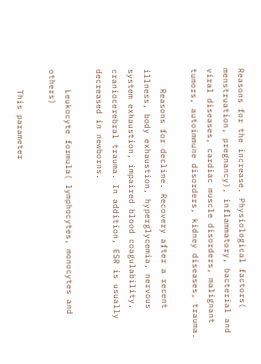Reasons for the increase. Physiological factors( menstruation, pregnancy), inflammatory, bacterial and viral diseases, cardiac muscle disorders, malignant tumors, autoimmune disorders, kidney diseases, trauma.

    Reasons for decline. Recovery after a recent illness, body exhaustion, hyperglycemia, nervous system exhaustion, impaired blood coagulability, craniocerebral trauma. In addition, ESR is usually decreased in newborns.

    Leukocyte formula( lymphocytes, monocytes and others)

    This parameter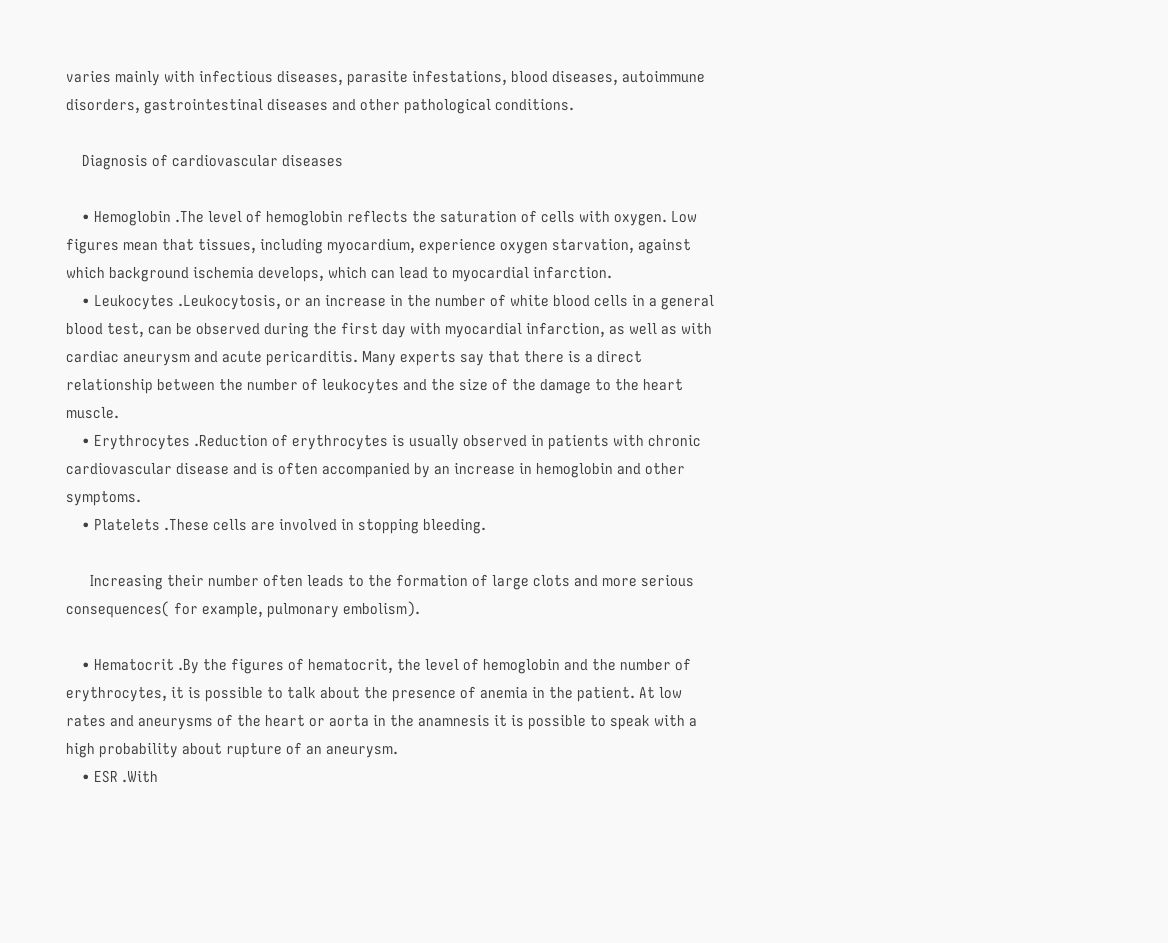varies mainly with infectious diseases, parasite infestations, blood diseases, autoimmune disorders, gastrointestinal diseases and other pathological conditions.

    Diagnosis of cardiovascular diseases

    • Hemoglobin .The level of hemoglobin reflects the saturation of cells with oxygen. Low figures mean that tissues, including myocardium, experience oxygen starvation, against which background ischemia develops, which can lead to myocardial infarction.
    • Leukocytes .Leukocytosis, or an increase in the number of white blood cells in a general blood test, can be observed during the first day with myocardial infarction, as well as with cardiac aneurysm and acute pericarditis. Many experts say that there is a direct relationship between the number of leukocytes and the size of the damage to the heart muscle.
    • Erythrocytes .Reduction of erythrocytes is usually observed in patients with chronic cardiovascular disease and is often accompanied by an increase in hemoglobin and other symptoms.
    • Platelets .These cells are involved in stopping bleeding.

      Increasing their number often leads to the formation of large clots and more serious consequences( for example, pulmonary embolism).

    • Hematocrit .By the figures of hematocrit, the level of hemoglobin and the number of erythrocytes, it is possible to talk about the presence of anemia in the patient. At low rates and aneurysms of the heart or aorta in the anamnesis it is possible to speak with a high probability about rupture of an aneurysm.
    • ESR .With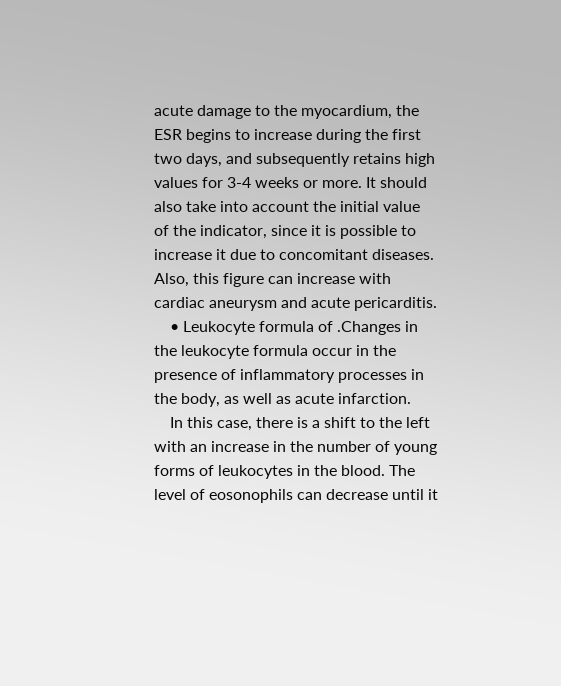acute damage to the myocardium, the ESR begins to increase during the first two days, and subsequently retains high values for 3-4 weeks or more. It should also take into account the initial value of the indicator, since it is possible to increase it due to concomitant diseases. Also, this figure can increase with cardiac aneurysm and acute pericarditis.
    • Leukocyte formula of .Changes in the leukocyte formula occur in the presence of inflammatory processes in the body, as well as acute infarction.
    In this case, there is a shift to the left with an increase in the number of young forms of leukocytes in the blood. The level of eosonophils can decrease until it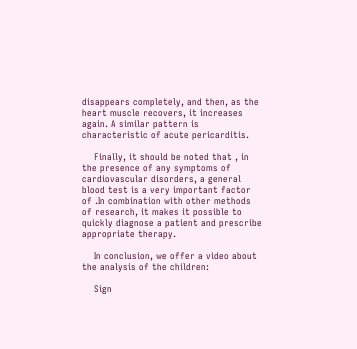disappears completely, and then, as the heart muscle recovers, it increases again. A similar pattern is characteristic of acute pericarditis.

    Finally, it should be noted that , in the presence of any symptoms of cardiovascular disorders, a general blood test is a very important factor of .In combination with other methods of research, it makes it possible to quickly diagnose a patient and prescribe appropriate therapy.

    In conclusion, we offer a video about the analysis of the children:

    Sign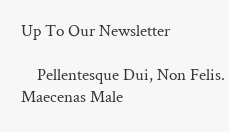Up To Our Newsletter

    Pellentesque Dui, Non Felis. Maecenas Male